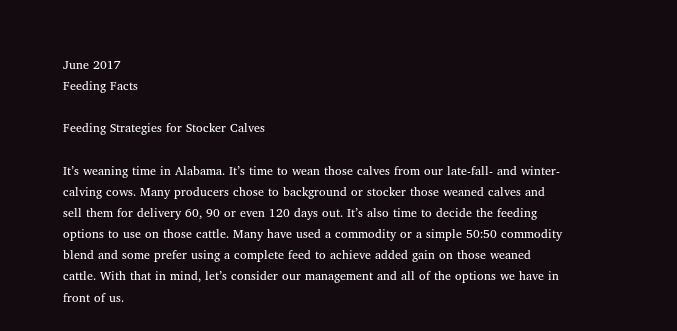June 2017
Feeding Facts

Feeding Strategies for Stocker Calves

It’s weaning time in Alabama. It’s time to wean those calves from our late-fall- and winter-calving cows. Many producers chose to background or stocker those weaned calves and sell them for delivery 60, 90 or even 120 days out. It’s also time to decide the feeding options to use on those cattle. Many have used a commodity or a simple 50:50 commodity blend and some prefer using a complete feed to achieve added gain on those weaned cattle. With that in mind, let’s consider our management and all of the options we have in front of us.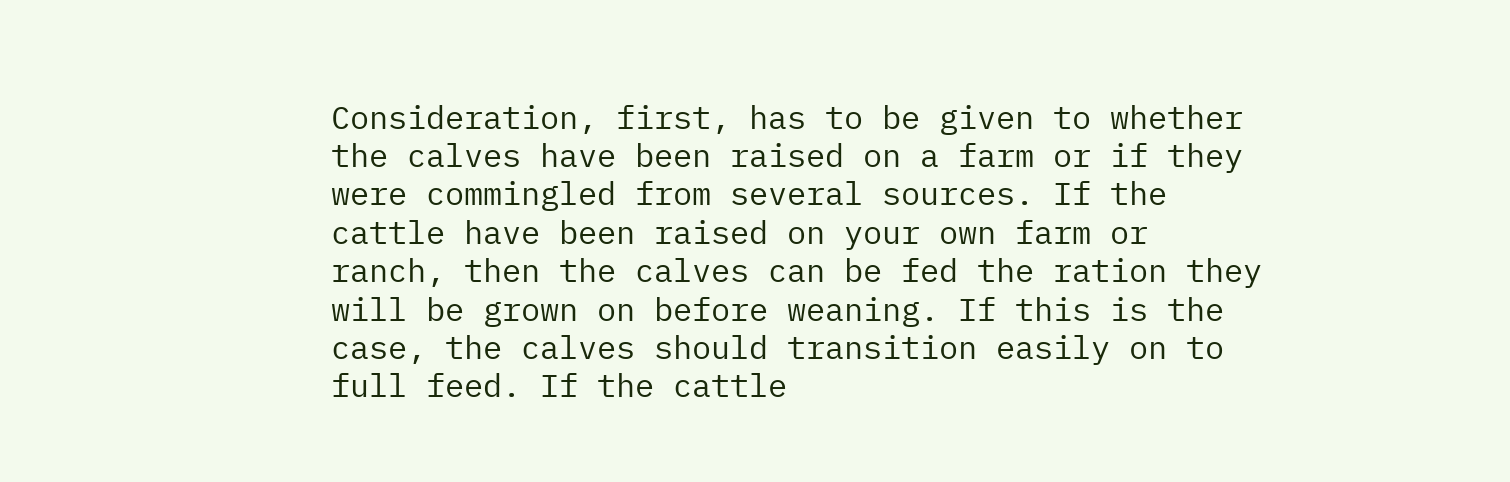Consideration, first, has to be given to whether the calves have been raised on a farm or if they were commingled from several sources. If the cattle have been raised on your own farm or ranch, then the calves can be fed the ration they will be grown on before weaning. If this is the case, the calves should transition easily on to full feed. If the cattle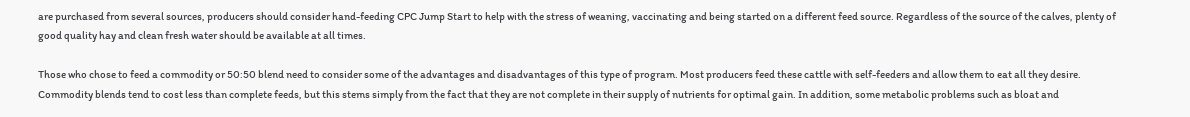are purchased from several sources, producers should consider hand-feeding CPC Jump Start to help with the stress of weaning, vaccinating and being started on a different feed source. Regardless of the source of the calves, plenty of good quality hay and clean fresh water should be available at all times.

Those who chose to feed a commodity or 50:50 blend need to consider some of the advantages and disadvantages of this type of program. Most producers feed these cattle with self-feeders and allow them to eat all they desire. Commodity blends tend to cost less than complete feeds, but this stems simply from the fact that they are not complete in their supply of nutrients for optimal gain. In addition, some metabolic problems such as bloat and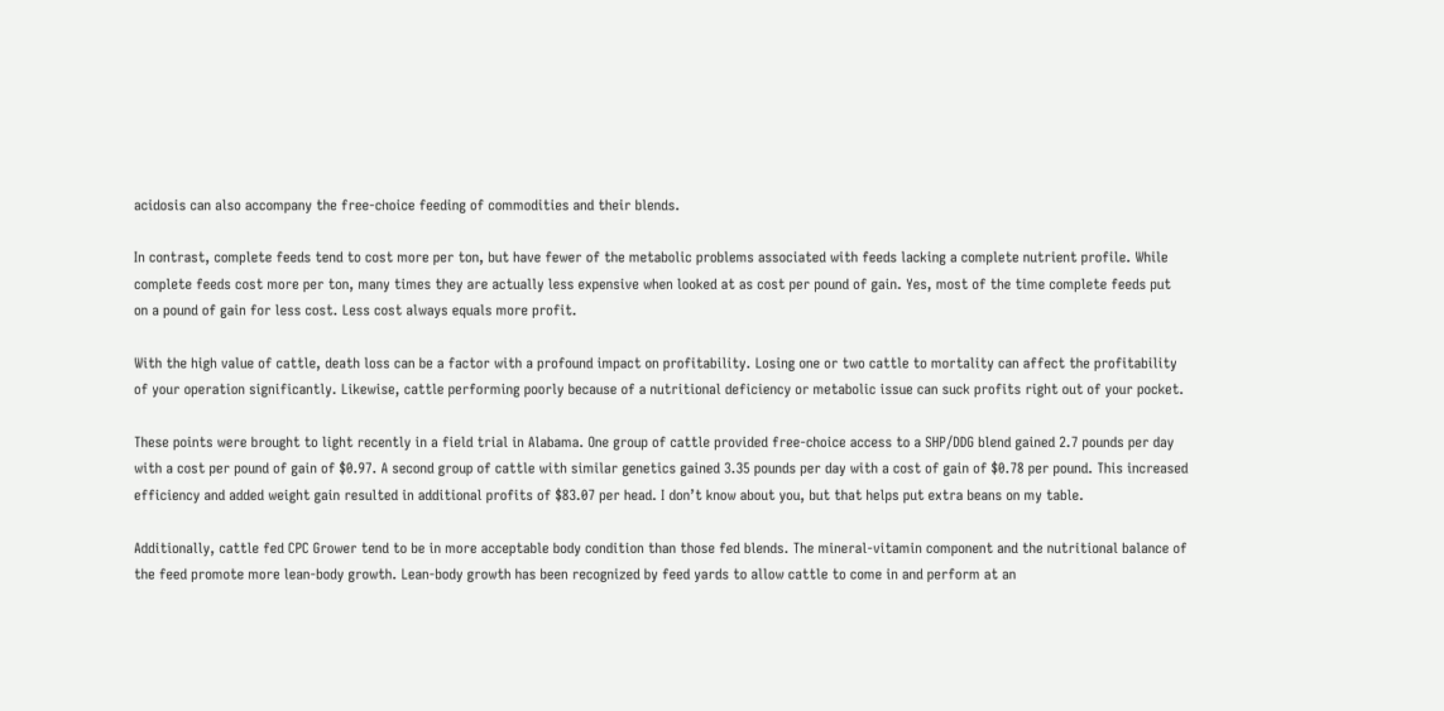acidosis can also accompany the free-choice feeding of commodities and their blends.

In contrast, complete feeds tend to cost more per ton, but have fewer of the metabolic problems associated with feeds lacking a complete nutrient profile. While complete feeds cost more per ton, many times they are actually less expensive when looked at as cost per pound of gain. Yes, most of the time complete feeds put on a pound of gain for less cost. Less cost always equals more profit.

With the high value of cattle, death loss can be a factor with a profound impact on profitability. Losing one or two cattle to mortality can affect the profitability of your operation significantly. Likewise, cattle performing poorly because of a nutritional deficiency or metabolic issue can suck profits right out of your pocket.

These points were brought to light recently in a field trial in Alabama. One group of cattle provided free-choice access to a SHP/DDG blend gained 2.7 pounds per day with a cost per pound of gain of $0.97. A second group of cattle with similar genetics gained 3.35 pounds per day with a cost of gain of $0.78 per pound. This increased efficiency and added weight gain resulted in additional profits of $83.07 per head. I don’t know about you, but that helps put extra beans on my table.

Additionally, cattle fed CPC Grower tend to be in more acceptable body condition than those fed blends. The mineral-vitamin component and the nutritional balance of the feed promote more lean-body growth. Lean-body growth has been recognized by feed yards to allow cattle to come in and perform at an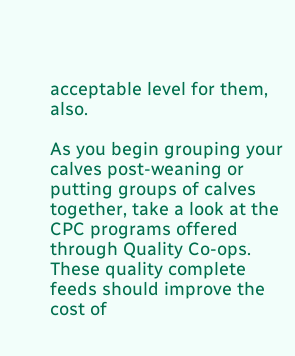acceptable level for them, also.

As you begin grouping your calves post-weaning or putting groups of calves together, take a look at the CPC programs offered through Quality Co-ops. These quality complete feeds should improve the cost of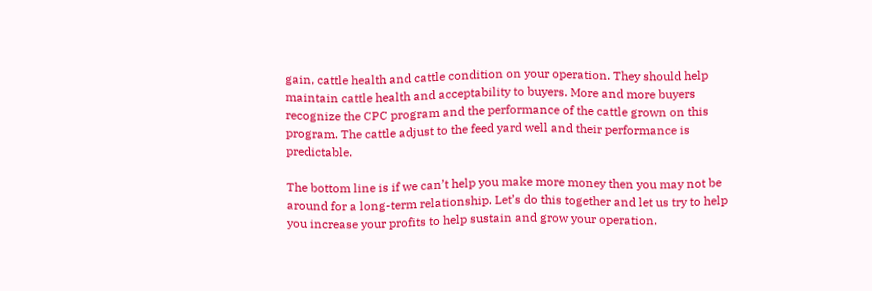gain, cattle health and cattle condition on your operation. They should help maintain cattle health and acceptability to buyers. More and more buyers recognize the CPC program and the performance of the cattle grown on this program. The cattle adjust to the feed yard well and their performance is predictable.

The bottom line is if we can’t help you make more money then you may not be around for a long-term relationship. Let’s do this together and let us try to help you increase your profits to help sustain and grow your operation.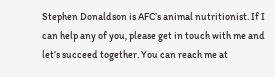Stephen Donaldson is AFC’s animal nutritionist. If I can help any of you, please get in touch with me and let’s succeed together. You can reach me at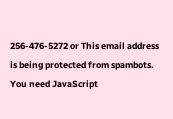256-476-5272 or This email address is being protected from spambots. You need JavaScript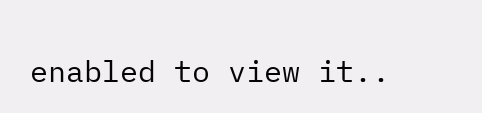enabled to view it..